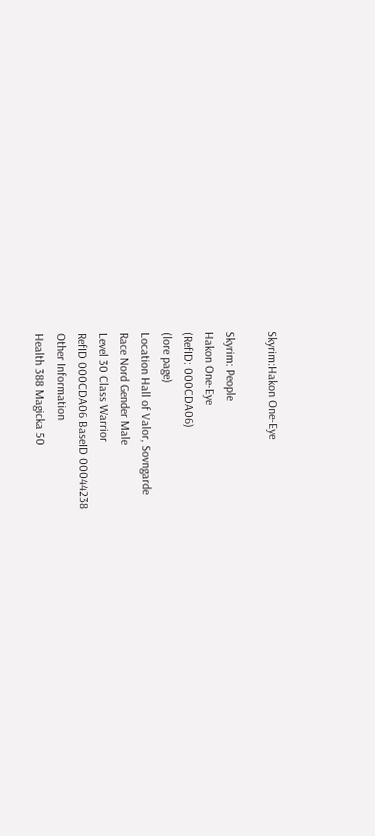Skyrim:Hakon One-Eye

Skyrim: People
Hakon One-Eye
(RefID: 000CDA06)
(lore page)
Location Hall of Valor, Sovngarde
Race Nord Gender Male
Level 30 Class Warrior
RefID 000CDA06 BaseID 00044238
Other Information
Health 388 Magicka 50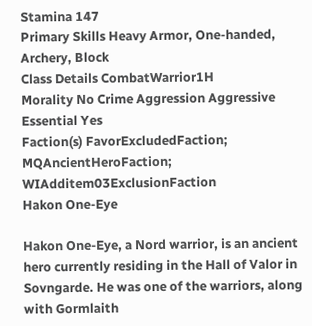Stamina 147
Primary Skills Heavy Armor, One-handed, Archery, Block
Class Details CombatWarrior1H
Morality No Crime Aggression Aggressive
Essential Yes
Faction(s) FavorExcludedFaction; MQAncientHeroFaction; WIAdditem03ExclusionFaction
Hakon One-Eye

Hakon One-Eye, a Nord warrior, is an ancient hero currently residing in the Hall of Valor in Sovngarde. He was one of the warriors, along with Gormlaith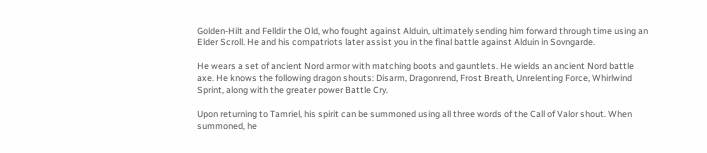Golden-Hilt and Felldir the Old, who fought against Alduin, ultimately sending him forward through time using an Elder Scroll. He and his compatriots later assist you in the final battle against Alduin in Sovngarde.

He wears a set of ancient Nord armor with matching boots and gauntlets. He wields an ancient Nord battle axe. He knows the following dragon shouts: Disarm, Dragonrend, Frost Breath, Unrelenting Force, Whirlwind Sprint, along with the greater power Battle Cry.

Upon returning to Tamriel, his spirit can be summoned using all three words of the Call of Valor shout. When summoned, he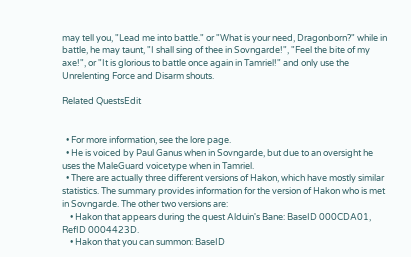may tell you, "Lead me into battle." or "What is your need, Dragonborn?" while in battle, he may taunt, "I shall sing of thee in Sovngarde!", "Feel the bite of my axe!", or "It is glorious to battle once again in Tamriel!" and only use the Unrelenting Force and Disarm shouts.

Related QuestsEdit


  • For more information, see the lore page.
  • He is voiced by Paul Ganus when in Sovngarde, but due to an oversight he uses the MaleGuard voicetype when in Tamriel.
  • There are actually three different versions of Hakon, which have mostly similar statistics. The summary provides information for the version of Hakon who is met in Sovngarde. The other two versions are:
    • Hakon that appears during the quest Alduin's Bane: BaseID 000CDA01, RefID 0004423D.
    • Hakon that you can summon: BaseID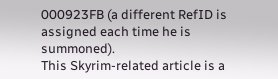000923FB (a different RefID is assigned each time he is summoned).
This Skyrim-related article is a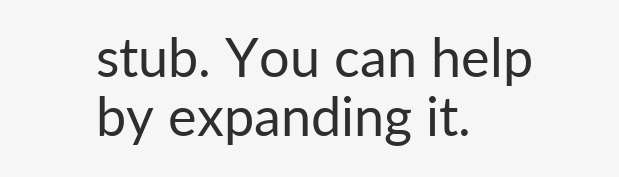stub. You can help by expanding it.